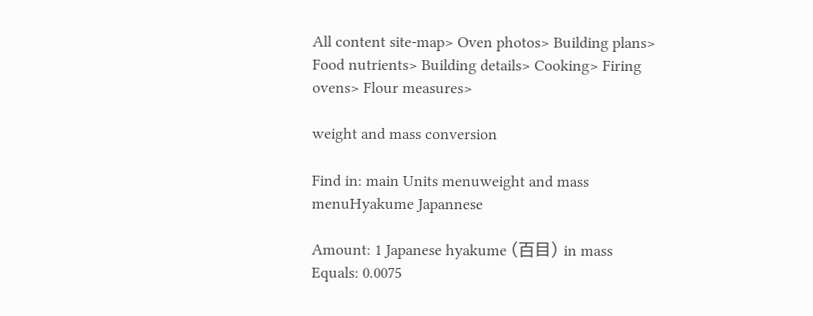All content site-map> Oven photos> Building plans> Food nutrients> Building details> Cooking> Firing ovens> Flour measures>

weight and mass conversion

Find in: main Units menuweight and mass menuHyakume Japannese

Amount: 1 Japanese hyakume (百目) in mass
Equals: 0.0075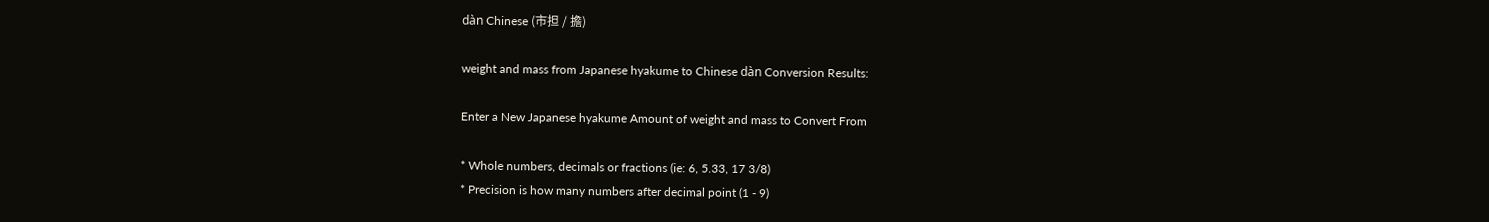dàn Chinese (市担 / 擔)

weight and mass from Japanese hyakume to Chinese dàn Conversion Results:

Enter a New Japanese hyakume Amount of weight and mass to Convert From

* Whole numbers, decimals or fractions (ie: 6, 5.33, 17 3/8)
* Precision is how many numbers after decimal point (1 - 9)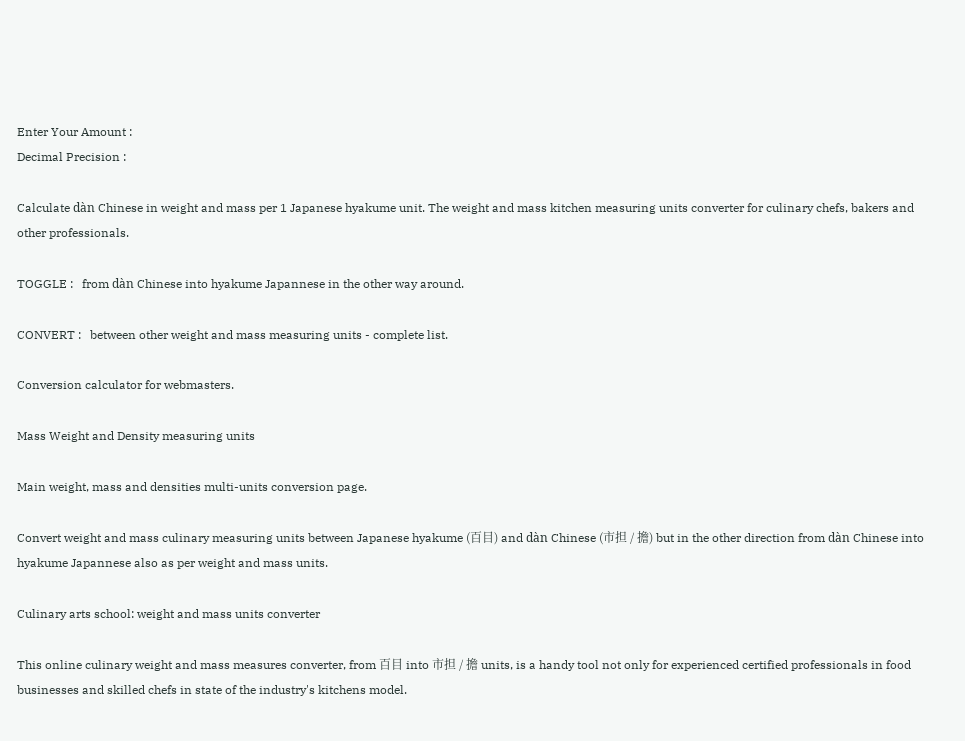Enter Your Amount :
Decimal Precision :

Calculate dàn Chinese in weight and mass per 1 Japanese hyakume unit. The weight and mass kitchen measuring units converter for culinary chefs, bakers and other professionals.

TOGGLE :   from dàn Chinese into hyakume Japannese in the other way around.

CONVERT :   between other weight and mass measuring units - complete list.

Conversion calculator for webmasters.

Mass Weight and Density measuring units

Main weight, mass and densities multi-units conversion page.

Convert weight and mass culinary measuring units between Japanese hyakume (百目) and dàn Chinese (市担 / 擔) but in the other direction from dàn Chinese into hyakume Japannese also as per weight and mass units.

Culinary arts school: weight and mass units converter

This online culinary weight and mass measures converter, from 百目 into 市担 / 擔 units, is a handy tool not only for experienced certified professionals in food businesses and skilled chefs in state of the industry's kitchens model.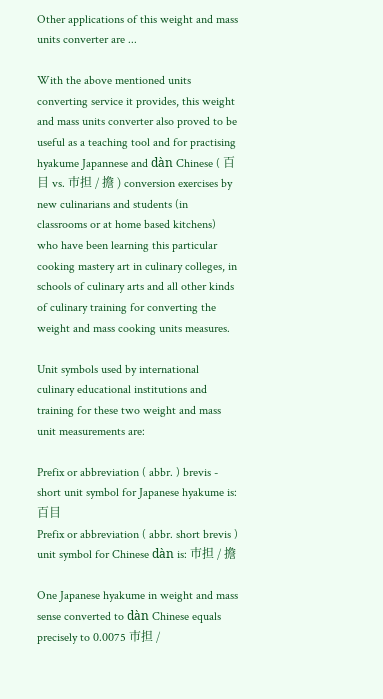Other applications of this weight and mass units converter are ...

With the above mentioned units converting service it provides, this weight and mass units converter also proved to be useful as a teaching tool and for practising hyakume Japannese and dàn Chinese ( 百目 vs. 市担 / 擔 ) conversion exercises by new culinarians and students (in classrooms or at home based kitchens) who have been learning this particular cooking mastery art in culinary colleges, in schools of culinary arts and all other kinds of culinary training for converting the weight and mass cooking units measures.

Unit symbols used by international culinary educational institutions and training for these two weight and mass unit measurements are:

Prefix or abbreviation ( abbr. ) brevis - short unit symbol for Japanese hyakume is: 百目
Prefix or abbreviation ( abbr. short brevis ) unit symbol for Chinese dàn is: 市担 / 擔

One Japanese hyakume in weight and mass sense converted to dàn Chinese equals precisely to 0.0075 市担 /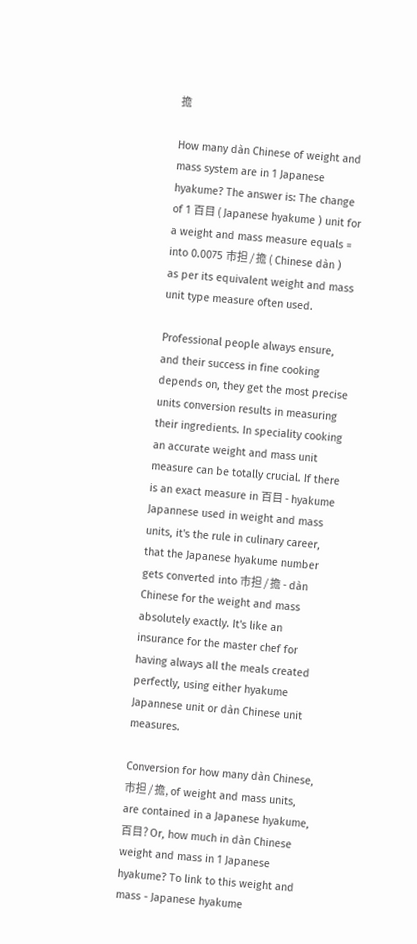擔

How many dàn Chinese of weight and mass system are in 1 Japanese hyakume? The answer is: The change of 1 百目 ( Japanese hyakume ) unit for a weight and mass measure equals = into 0.0075 市担 / 擔 ( Chinese dàn ) as per its equivalent weight and mass unit type measure often used.

Professional people always ensure, and their success in fine cooking depends on, they get the most precise units conversion results in measuring their ingredients. In speciality cooking an accurate weight and mass unit measure can be totally crucial. If there is an exact measure in 百目 - hyakume Japannese used in weight and mass units, it's the rule in culinary career, that the Japanese hyakume number gets converted into 市担 / 擔 - dàn Chinese for the weight and mass absolutely exactly. It's like an insurance for the master chef for having always all the meals created perfectly, using either hyakume Japannese unit or dàn Chinese unit measures.

Conversion for how many dàn Chinese, 市担 / 擔, of weight and mass units, are contained in a Japanese hyakume, 百目? Or, how much in dàn Chinese weight and mass in 1 Japanese hyakume? To link to this weight and mass - Japanese hyakume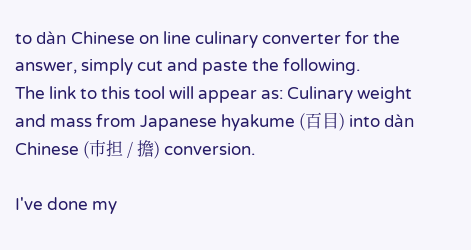to dàn Chinese on line culinary converter for the answer, simply cut and paste the following.
The link to this tool will appear as: Culinary weight and mass from Japanese hyakume (百目) into dàn Chinese (市担 / 擔) conversion.

I've done my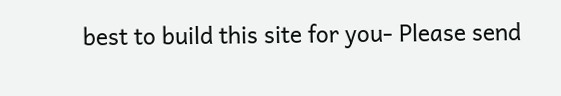best to build this site for you- Please send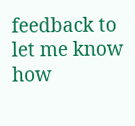feedback to let me know how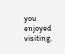you enjoyed visiting.